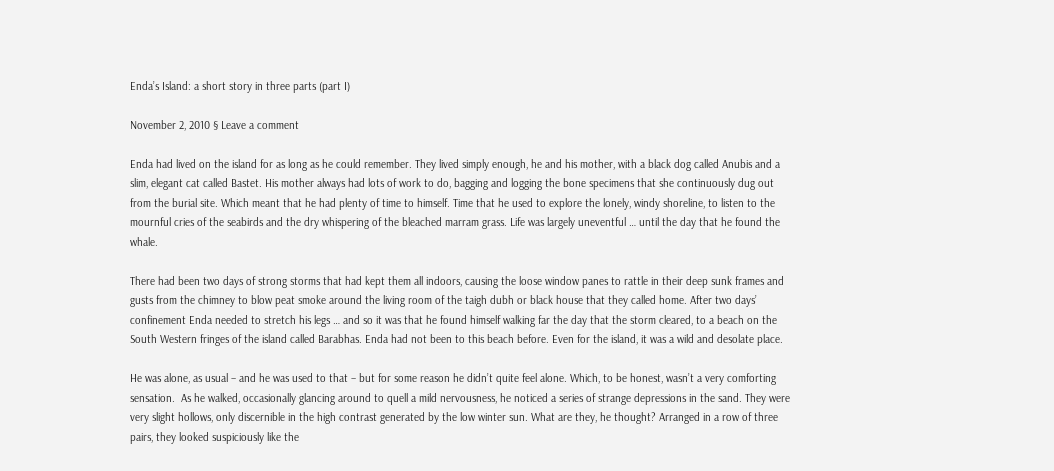Enda’s Island: a short story in three parts (part I)

November 2, 2010 § Leave a comment

Enda had lived on the island for as long as he could remember. They lived simply enough, he and his mother, with a black dog called Anubis and a slim, elegant cat called Bastet. His mother always had lots of work to do, bagging and logging the bone specimens that she continuously dug out from the burial site. Which meant that he had plenty of time to himself. Time that he used to explore the lonely, windy shoreline, to listen to the mournful cries of the seabirds and the dry whispering of the bleached marram grass. Life was largely uneventful … until the day that he found the whale.

There had been two days of strong storms that had kept them all indoors, causing the loose window panes to rattle in their deep sunk frames and gusts from the chimney to blow peat smoke around the living room of the taigh dubh or black house that they called home. After two days’ confinement Enda needed to stretch his legs … and so it was that he found himself walking far the day that the storm cleared, to a beach on the South Western fringes of the island called Barabhas. Enda had not been to this beach before. Even for the island, it was a wild and desolate place.

He was alone, as usual – and he was used to that – but for some reason he didn’t quite feel alone. Which, to be honest, wasn’t a very comforting sensation.  As he walked, occasionally glancing around to quell a mild nervousness, he noticed a series of strange depressions in the sand. They were very slight hollows, only discernible in the high contrast generated by the low winter sun. What are they, he thought? Arranged in a row of three pairs, they looked suspiciously like the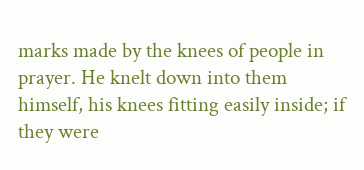marks made by the knees of people in prayer. He knelt down into them himself, his knees fitting easily inside; if they were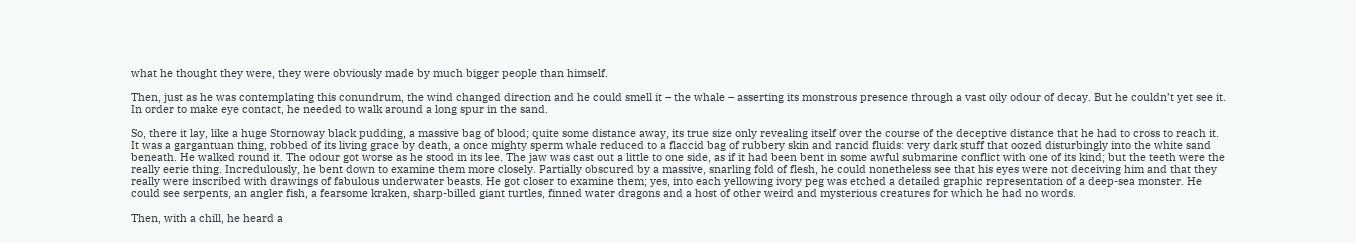what he thought they were, they were obviously made by much bigger people than himself.

Then, just as he was contemplating this conundrum, the wind changed direction and he could smell it – the whale – asserting its monstrous presence through a vast oily odour of decay. But he couldn’t yet see it. In order to make eye contact, he needed to walk around a long spur in the sand.

So, there it lay, like a huge Stornoway black pudding, a massive bag of blood; quite some distance away, its true size only revealing itself over the course of the deceptive distance that he had to cross to reach it. It was a gargantuan thing, robbed of its living grace by death, a once mighty sperm whale reduced to a flaccid bag of rubbery skin and rancid fluids: very dark stuff that oozed disturbingly into the white sand beneath. He walked round it. The odour got worse as he stood in its lee. The jaw was cast out a little to one side, as if it had been bent in some awful submarine conflict with one of its kind; but the teeth were the really eerie thing. Incredulously, he bent down to examine them more closely. Partially obscured by a massive, snarling fold of flesh, he could nonetheless see that his eyes were not deceiving him and that they really were inscribed with drawings of fabulous underwater beasts. He got closer to examine them; yes, into each yellowing ivory peg was etched a detailed graphic representation of a deep-sea monster. He could see serpents, an angler fish, a fearsome kraken, sharp-billed giant turtles, finned water dragons and a host of other weird and mysterious creatures for which he had no words.

Then, with a chill, he heard a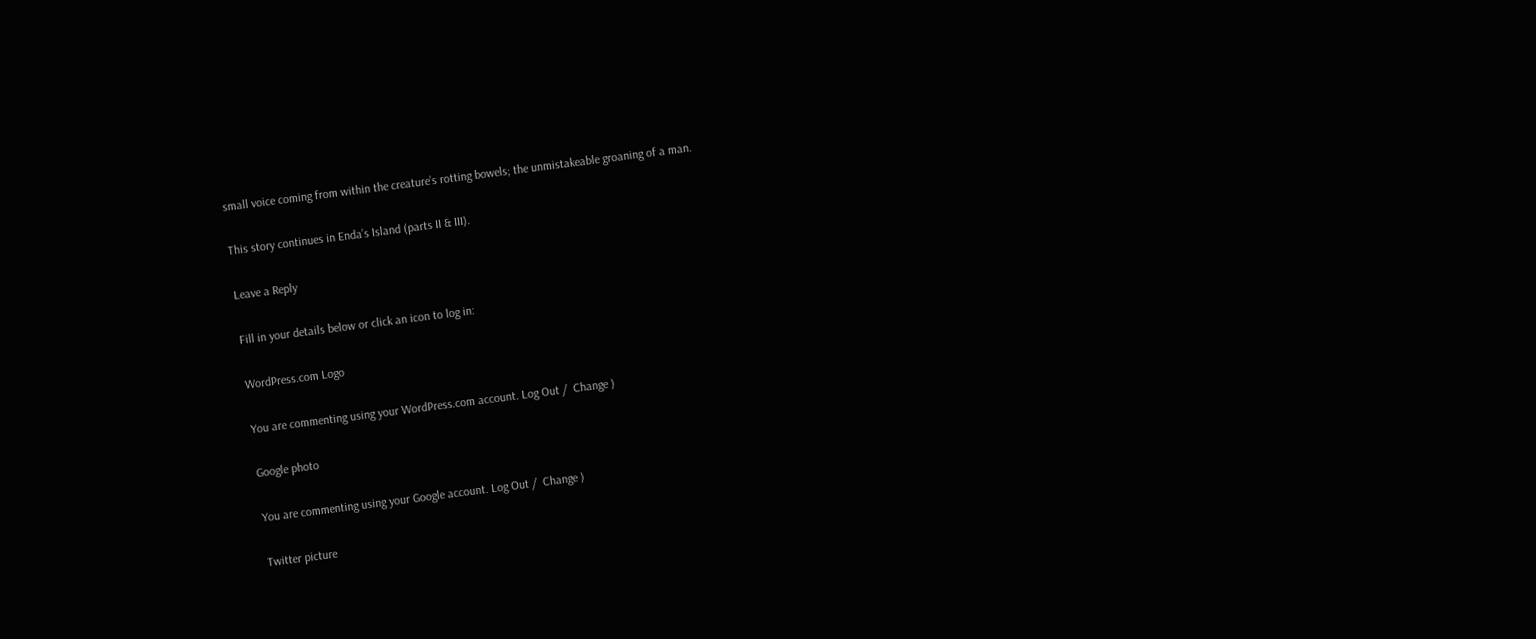small voice coming from within the creature’s rotting bowels; the unmistakeable groaning of a man.

This story continues in Enda’s Island (parts II & III).

Leave a Reply

Fill in your details below or click an icon to log in:

WordPress.com Logo

You are commenting using your WordPress.com account. Log Out /  Change )

Google photo

You are commenting using your Google account. Log Out /  Change )

Twitter picture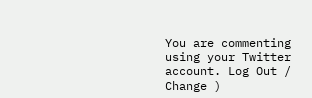You are commenting using your Twitter account. Log Out /  Change )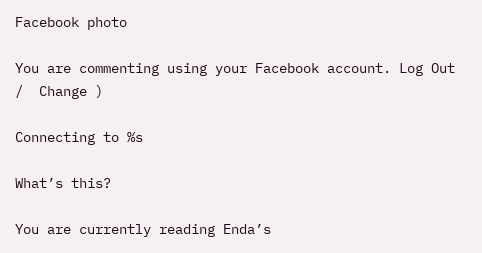Facebook photo

You are commenting using your Facebook account. Log Out /  Change )

Connecting to %s

What’s this?

You are currently reading Enda’s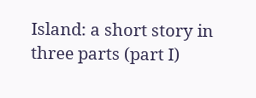Island: a short story in three parts (part I)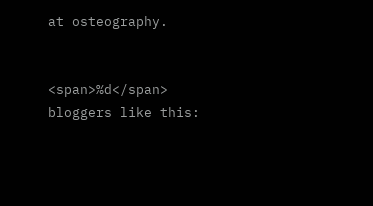at osteography.


<span>%d</span> bloggers like this: